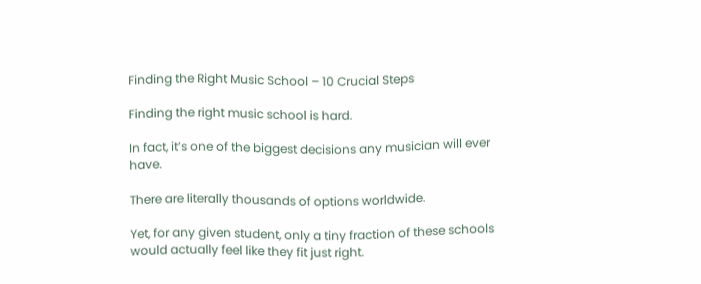Finding the Right Music School – 10 Crucial Steps

Finding the right music school is hard.

In fact, it’s one of the biggest decisions any musician will ever have.

There are literally thousands of options worldwide.

Yet, for any given student, only a tiny fraction of these schools would actually feel like they fit just right.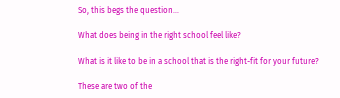So, this begs the question…

What does being in the right school feel like?

What is it like to be in a school that is the right-fit for your future?

These are two of the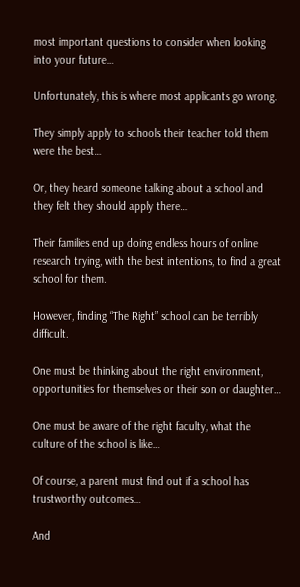most important questions to consider when looking into your future…

Unfortunately, this is where most applicants go wrong.

They simply apply to schools their teacher told them were the best…

Or, they heard someone talking about a school and they felt they should apply there…

Their families end up doing endless hours of online research trying, with the best intentions, to find a great school for them.

However, finding “The Right” school can be terribly difficult.

One must be thinking about the right environment, opportunities for themselves or their son or daughter…

One must be aware of the right faculty, what the culture of the school is like…

Of course, a parent must find out if a school has trustworthy outcomes…

And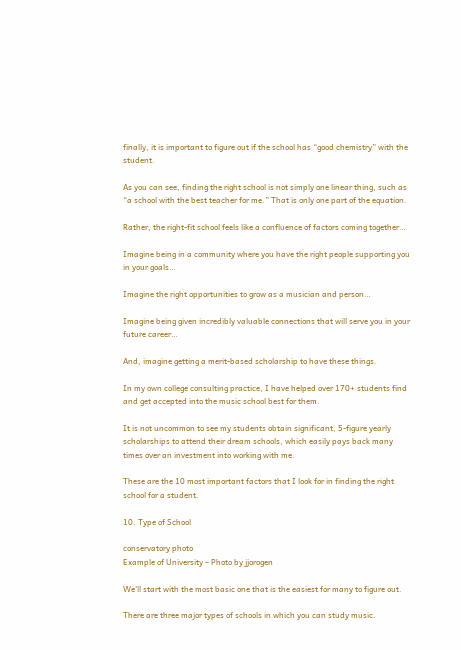finally, it is important to figure out if the school has “good chemistry” with the student.

As you can see, finding the right school is not simply one linear thing, such as “a school with the best teacher for me.” That is only one part of the equation.

Rather, the right-fit school feels like a confluence of factors coming together…

Imagine being in a community where you have the right people supporting you in your goals…

Imagine the right opportunities to grow as a musician and person…

Imagine being given incredibly valuable connections that will serve you in your future career…

And, imagine getting a merit-based scholarship to have these things.

In my own college consulting practice, I have helped over 170+ students find and get accepted into the music school best for them.

It is not uncommon to see my students obtain significant, 5-figure yearly scholarships to attend their dream schools, which easily pays back many times over an investment into working with me.

These are the 10 most important factors that I look for in finding the right school for a student.

10. Type of School

conservatory photo
Example of University – Photo by jjorogen

We’ll start with the most basic one that is the easiest for many to figure out.

There are three major types of schools in which you can study music.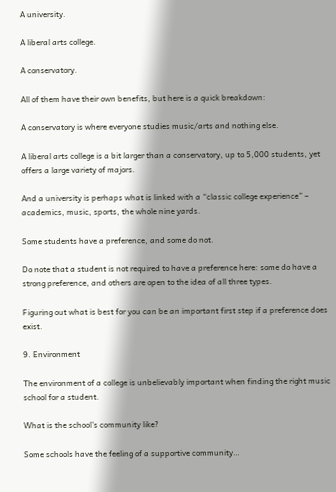A university.

A liberal arts college.

A conservatory.

All of them have their own benefits, but here is a quick breakdown:

A conservatory is where everyone studies music/arts and nothing else.

A liberal arts college is a bit larger than a conservatory, up to 5,000 students, yet offers a large variety of majors.

And a university is perhaps what is linked with a “classic college experience” – academics, music, sports, the whole nine yards.

Some students have a preference, and some do not.

Do note that a student is not required to have a preference here: some do have a strong preference, and others are open to the idea of all three types.

Figuring out what is best for you can be an important first step if a preference does exist.

9. Environment

The environment of a college is unbelievably important when finding the right music school for a student.

What is the school’s community like?

Some schools have the feeling of a supportive community…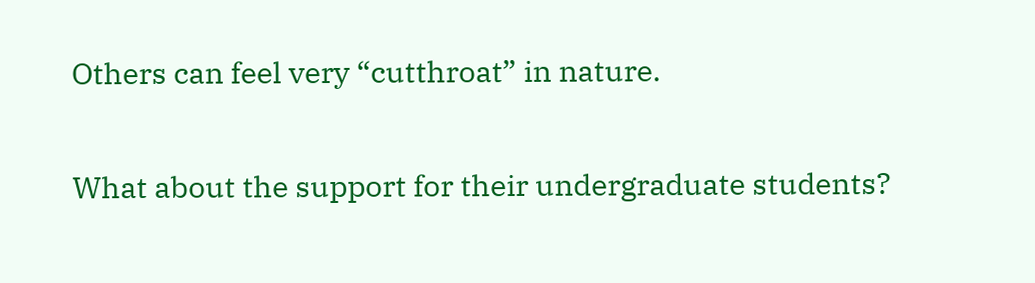Others can feel very “cutthroat” in nature.

What about the support for their undergraduate students?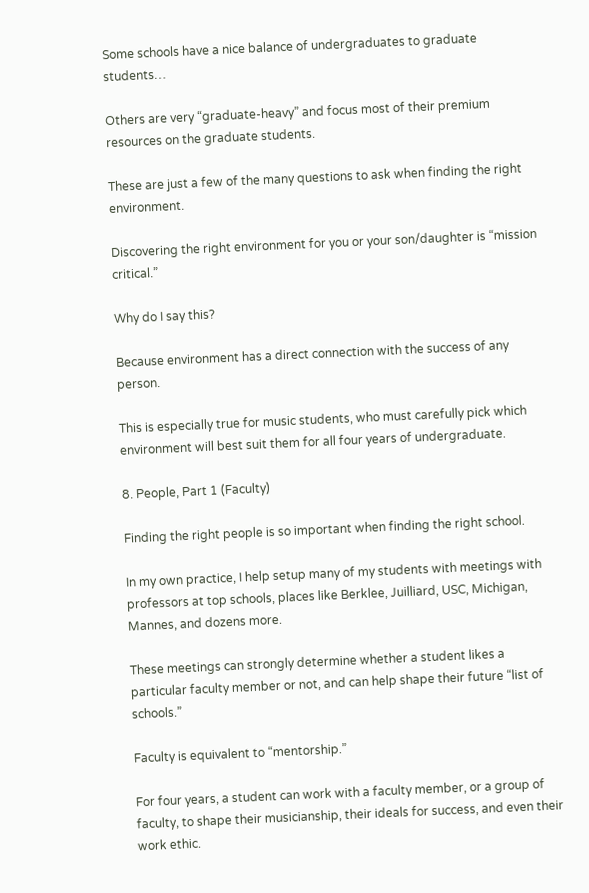Some schools have a nice balance of undergraduates to graduate students…

Others are very “graduate-heavy” and focus most of their premium resources on the graduate students.

These are just a few of the many questions to ask when finding the right environment.

Discovering the right environment for you or your son/daughter is “mission critical.”

Why do I say this?

Because environment has a direct connection with the success of any person.

This is especially true for music students, who must carefully pick which environment will best suit them for all four years of undergraduate.

8. People, Part 1 (Faculty)

Finding the right people is so important when finding the right school.

In my own practice, I help setup many of my students with meetings with professors at top schools, places like Berklee, Juilliard, USC, Michigan, Mannes, and dozens more.

These meetings can strongly determine whether a student likes a particular faculty member or not, and can help shape their future “list of schools.”

Faculty is equivalent to “mentorship.”

For four years, a student can work with a faculty member, or a group of faculty, to shape their musicianship, their ideals for success, and even their work ethic.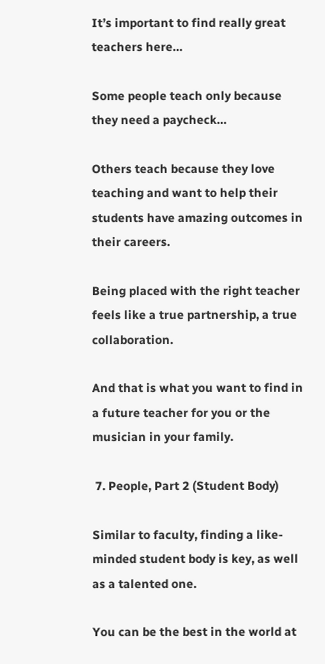It’s important to find really great teachers here…

Some people teach only because they need a paycheck…

Others teach because they love teaching and want to help their students have amazing outcomes in their careers.

Being placed with the right teacher feels like a true partnership, a true collaboration.

And that is what you want to find in a future teacher for you or the musician in your family.

 7. People, Part 2 (Student Body)

Similar to faculty, finding a like-minded student body is key, as well as a talented one.

You can be the best in the world at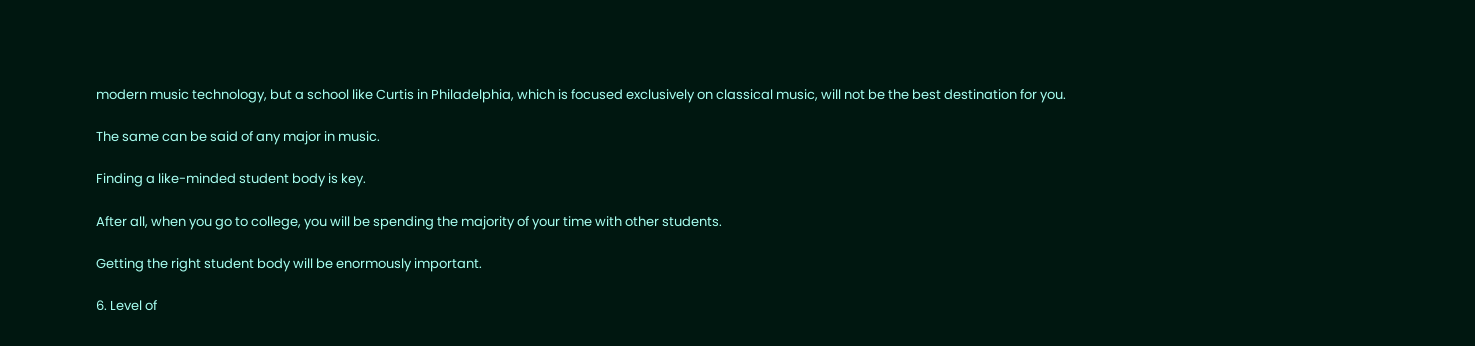modern music technology, but a school like Curtis in Philadelphia, which is focused exclusively on classical music, will not be the best destination for you.

The same can be said of any major in music.

Finding a like-minded student body is key.

After all, when you go to college, you will be spending the majority of your time with other students.

Getting the right student body will be enormously important.

6. Level of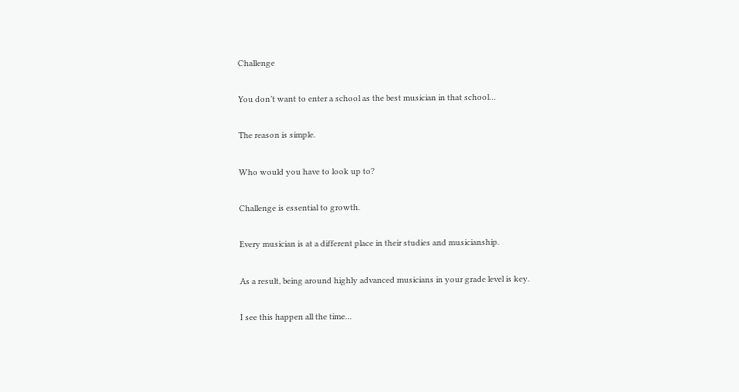Challenge

You don’t want to enter a school as the best musician in that school…

The reason is simple.

Who would you have to look up to?

Challenge is essential to growth.

Every musician is at a different place in their studies and musicianship.

As a result, being around highly advanced musicians in your grade level is key.

I see this happen all the time…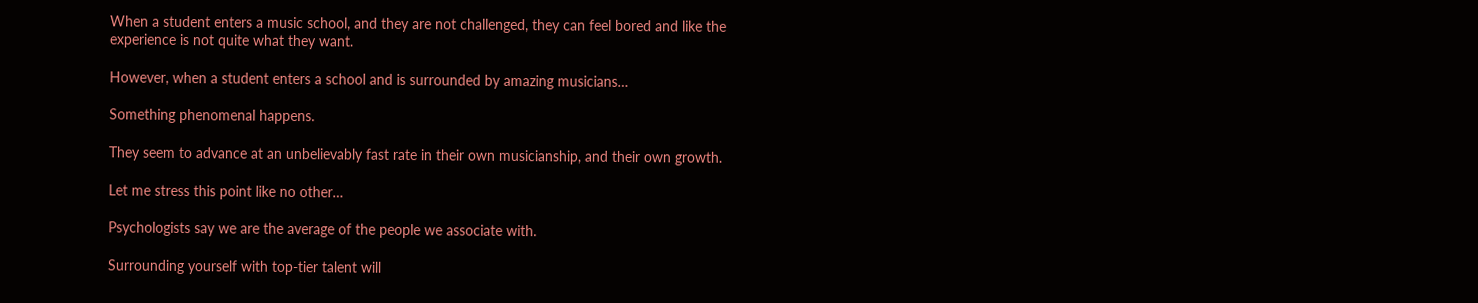When a student enters a music school, and they are not challenged, they can feel bored and like the experience is not quite what they want.

However, when a student enters a school and is surrounded by amazing musicians…

Something phenomenal happens.

They seem to advance at an unbelievably fast rate in their own musicianship, and their own growth.

Let me stress this point like no other…

Psychologists say we are the average of the people we associate with.

Surrounding yourself with top-tier talent will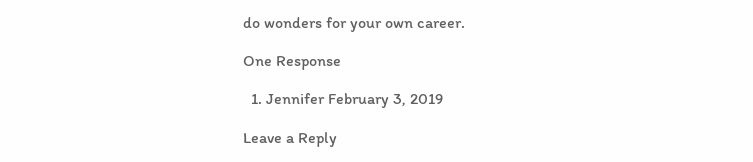do wonders for your own career.

One Response

  1. Jennifer February 3, 2019

Leave a Reply